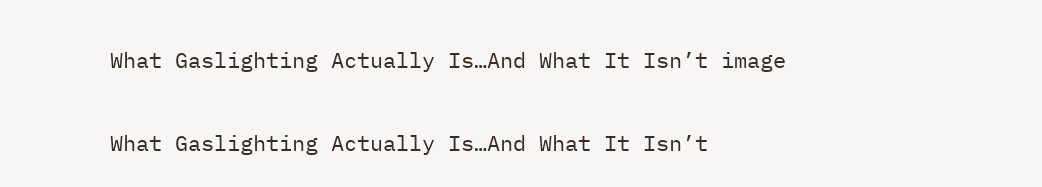What Gaslighting Actually Is…And What It Isn’t image

What Gaslighting Actually Is…And What It Isn’t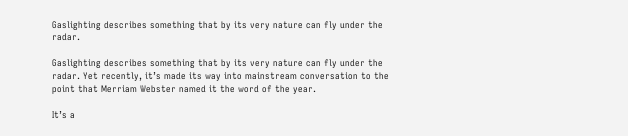Gaslighting describes something that by its very nature can fly under the radar.

Gaslighting describes something that by its very nature can fly under the radar. Yet recently, it’s made its way into mainstream conversation to the point that Merriam Webster named it the word of the year.

It’s a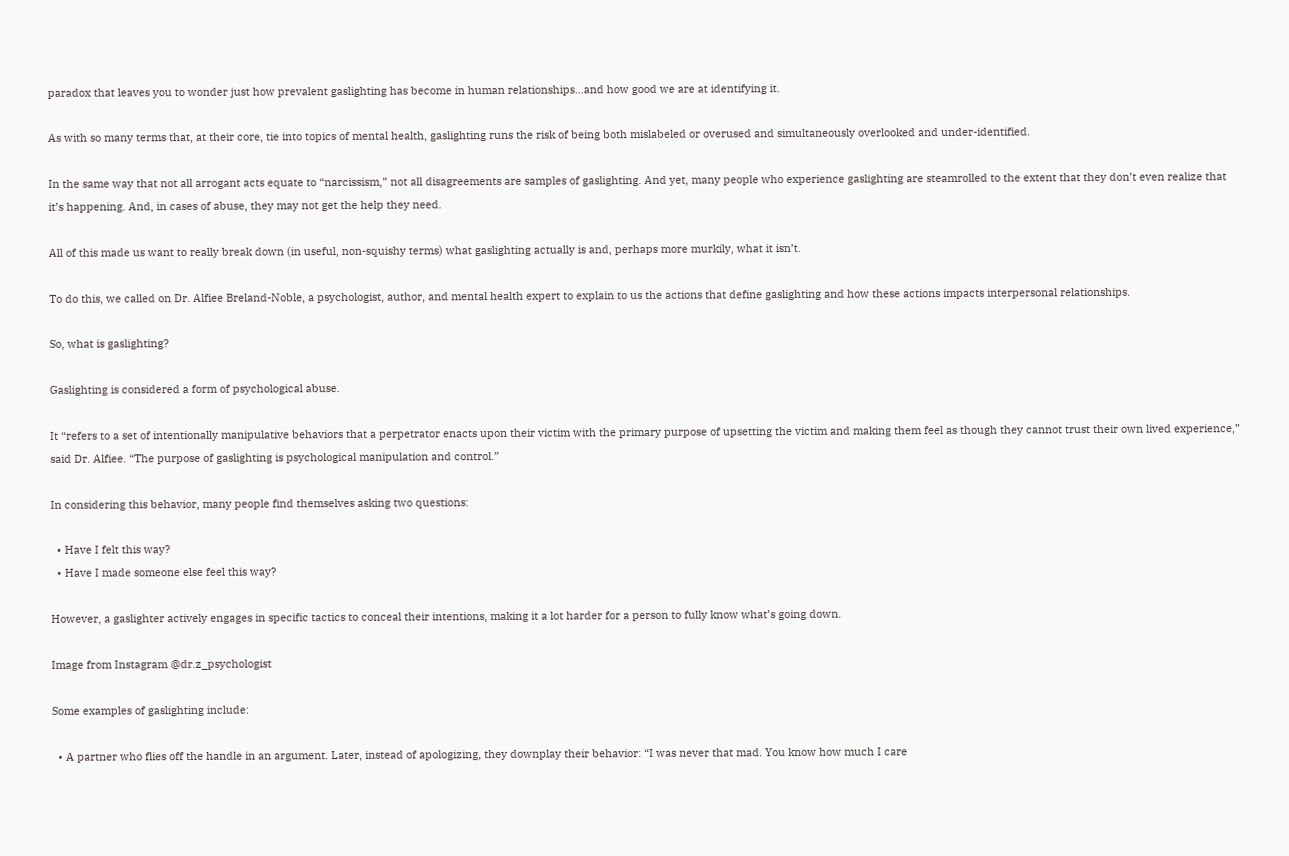paradox that leaves you to wonder just how prevalent gaslighting has become in human relationships…and how good we are at identifying it.

As with so many terms that, at their core, tie into topics of mental health, gaslighting runs the risk of being both mislabeled or overused and simultaneously overlooked and under-identified.

In the same way that not all arrogant acts equate to “narcissism,” not all disagreements are samples of gaslighting. And yet, many people who experience gaslighting are steamrolled to the extent that they don’t even realize that it’s happening. And, in cases of abuse, they may not get the help they need.

All of this made us want to really break down (in useful, non-squishy terms) what gaslighting actually is and, perhaps more murkily, what it isn’t.

To do this, we called on Dr. Alfiee Breland-Noble, a psychologist, author, and mental health expert to explain to us the actions that define gaslighting and how these actions impacts interpersonal relationships.

So, what is gaslighting?

Gaslighting is considered a form of psychological abuse.

It “refers to a set of intentionally manipulative behaviors that a perpetrator enacts upon their victim with the primary purpose of upsetting the victim and making them feel as though they cannot trust their own lived experience,” said Dr. Alfiee. “The purpose of gaslighting is psychological manipulation and control.”

In considering this behavior, many people find themselves asking two questions:

  • Have I felt this way?
  • Have I made someone else feel this way?

However, a gaslighter actively engages in specific tactics to conceal their intentions, making it a lot harder for a person to fully know what’s going down.

Image from Instagram @dr.z_psychologist

Some examples of gaslighting include:

  • A partner who flies off the handle in an argument. Later, instead of apologizing, they downplay their behavior: “I was never that mad. You know how much I care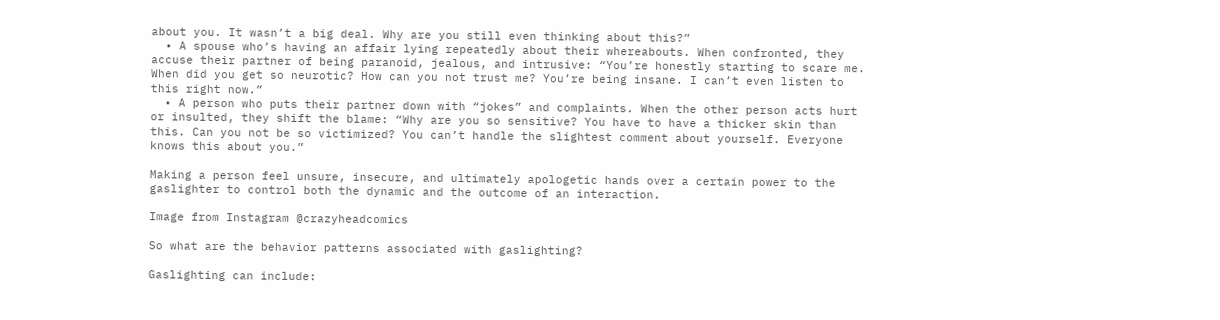about you. It wasn’t a big deal. Why are you still even thinking about this?”
  • A spouse who’s having an affair lying repeatedly about their whereabouts. When confronted, they accuse their partner of being paranoid, jealous, and intrusive: “You’re honestly starting to scare me. When did you get so neurotic? How can you not trust me? You’re being insane. I can’t even listen to this right now.”
  • A person who puts their partner down with “jokes” and complaints. When the other person acts hurt or insulted, they shift the blame: “Why are you so sensitive? You have to have a thicker skin than this. Can you not be so victimized? You can’t handle the slightest comment about yourself. Everyone knows this about you.”

Making a person feel unsure, insecure, and ultimately apologetic hands over a certain power to the gaslighter to control both the dynamic and the outcome of an interaction.

Image from Instagram @crazyheadcomics

So what are the behavior patterns associated with gaslighting?

Gaslighting can include: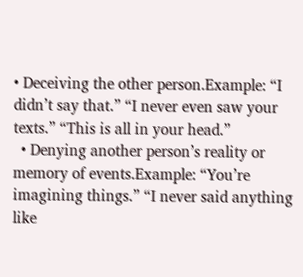• Deceiving the other person.Example: “I didn’t say that.” “I never even saw your texts.” “This is all in your head.”
  • Denying another person’s reality or memory of events.Example: “You’re imagining things.” “I never said anything like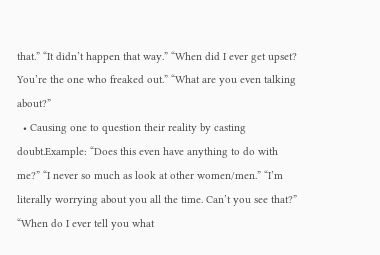that.” “It didn’t happen that way.” “When did I ever get upset? You’re the one who freaked out.” “What are you even talking about?”
  • Causing one to question their reality by casting doubt.Example: “Does this even have anything to do with me?” “I never so much as look at other women/men.” “I’m literally worrying about you all the time. Can’t you see that?” “When do I ever tell you what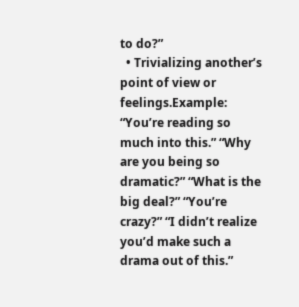to do?”
  • Trivializing another’s point of view or feelings.Example: “You’re reading so much into this.” “Why are you being so dramatic?” “What is the big deal?” “You’re crazy?” “I didn’t realize you’d make such a drama out of this.”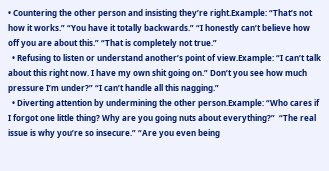• Countering the other person and insisting they’re right.Example: “That’s not how it works.” “You have it totally backwards.” “I honestly can’t believe how off you are about this.” “That is completely not true.”
  • Refusing to listen or understand another’s point of view.Example: “I can’t talk about this right now. I have my own shit going on.” Don’t you see how much pressure I’m under?” “I can’t handle all this nagging.”
  • Diverting attention by undermining the other person.Example: “Who cares if I forgot one little thing? Why are you going nuts about everything?”  “The real issue is why you’re so insecure.” “Are you even being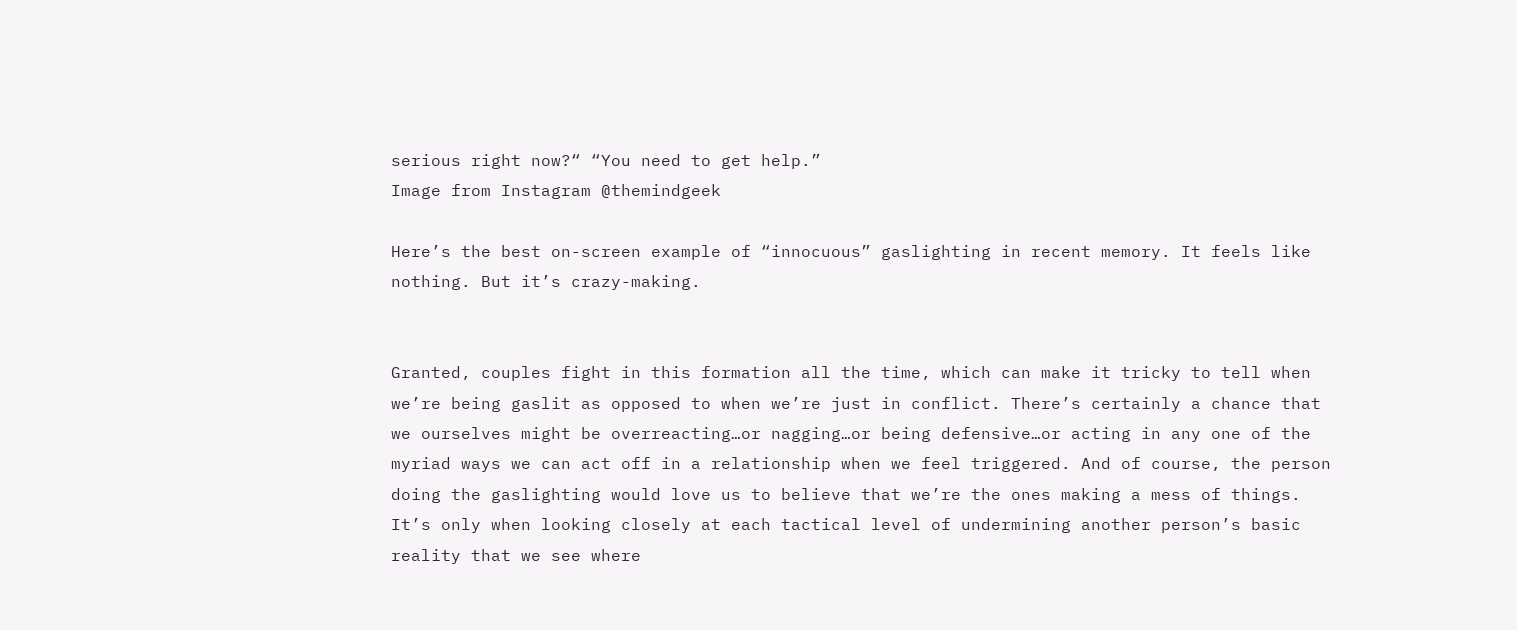serious right now?“ “You need to get help.”
Image from Instagram @themindgeek

Here’s the best on-screen example of “innocuous” gaslighting in recent memory. It feels like nothing. But it’s crazy-making.


Granted, couples fight in this formation all the time, which can make it tricky to tell when we’re being gaslit as opposed to when we’re just in conflict. There’s certainly a chance that we ourselves might be overreacting…or nagging…or being defensive…or acting in any one of the myriad ways we can act off in a relationship when we feel triggered. And of course, the person doing the gaslighting would love us to believe that we’re the ones making a mess of things. It’s only when looking closely at each tactical level of undermining another person’s basic reality that we see where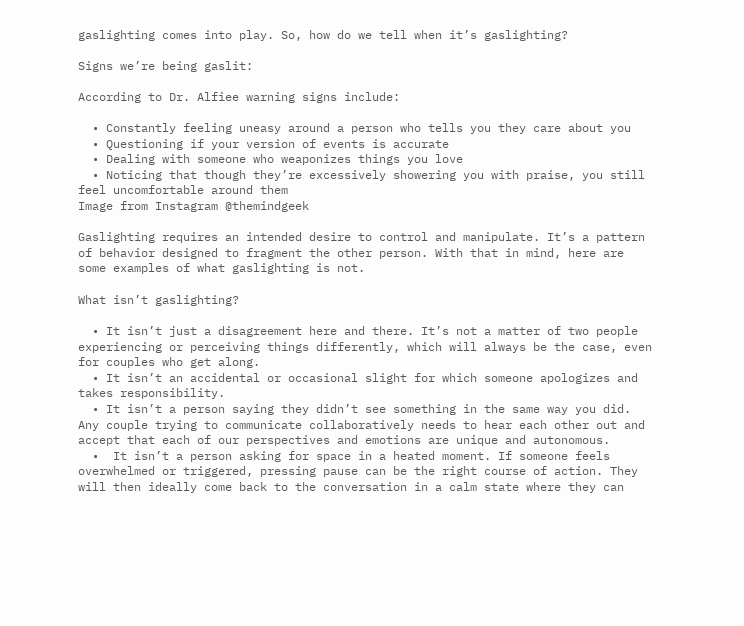gaslighting comes into play. So, how do we tell when it’s gaslighting?

Signs we’re being gaslit:

According to Dr. Alfiee warning signs include:

  • Constantly feeling uneasy around a person who tells you they care about you
  • Questioning if your version of events is accurate
  • Dealing with someone who weaponizes things you love
  • Noticing that though they’re excessively showering you with praise, you still feel uncomfortable around them
Image from Instagram @themindgeek

Gaslighting requires an intended desire to control and manipulate. It’s a pattern of behavior designed to fragment the other person. With that in mind, here are some examples of what gaslighting is not.

What isn’t gaslighting?

  • It isn’t just a disagreement here and there. It’s not a matter of two people experiencing or perceiving things differently, which will always be the case, even for couples who get along.
  • It isn’t an accidental or occasional slight for which someone apologizes and takes responsibility.
  • It isn’t a person saying they didn’t see something in the same way you did. Any couple trying to communicate collaboratively needs to hear each other out and accept that each of our perspectives and emotions are unique and autonomous.
  •  It isn’t a person asking for space in a heated moment. If someone feels overwhelmed or triggered, pressing pause can be the right course of action. They will then ideally come back to the conversation in a calm state where they can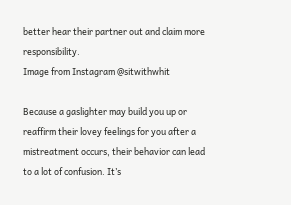better hear their partner out and claim more responsibility.
Image from Instagram @sitwithwhit

Because a gaslighter may build you up or reaffirm their lovey feelings for you after a mistreatment occurs, their behavior can lead to a lot of confusion. It’s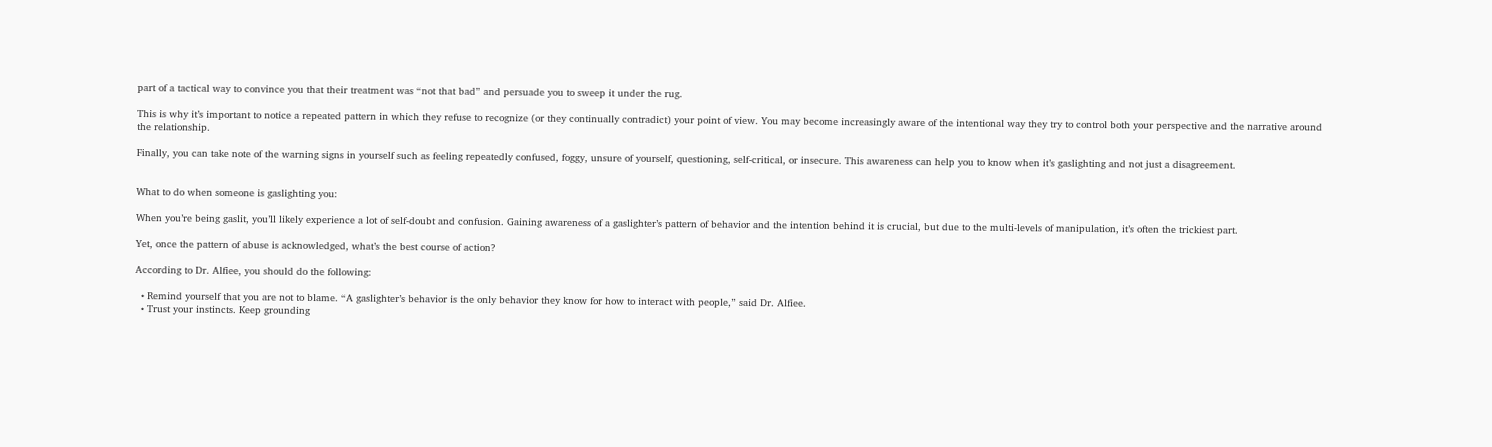part of a tactical way to convince you that their treatment was “not that bad” and persuade you to sweep it under the rug.

This is why it’s important to notice a repeated pattern in which they refuse to recognize (or they continually contradict) your point of view. You may become increasingly aware of the intentional way they try to control both your perspective and the narrative around the relationship.

Finally, you can take note of the warning signs in yourself such as feeling repeatedly confused, foggy, unsure of yourself, questioning, self-critical, or insecure. This awareness can help you to know when it’s gaslighting and not just a disagreement.


What to do when someone is gaslighting you:

When you’re being gaslit, you’ll likely experience a lot of self-doubt and confusion. Gaining awareness of a gaslighter’s pattern of behavior and the intention behind it is crucial, but due to the multi-levels of manipulation, it’s often the trickiest part.

Yet, once the pattern of abuse is acknowledged, what’s the best course of action?

According to Dr. Alfiee, you should do the following:

  • Remind yourself that you are not to blame. “A gaslighter’s behavior is the only behavior they know for how to interact with people,” said Dr. Alfiee.
  • Trust your instincts. Keep grounding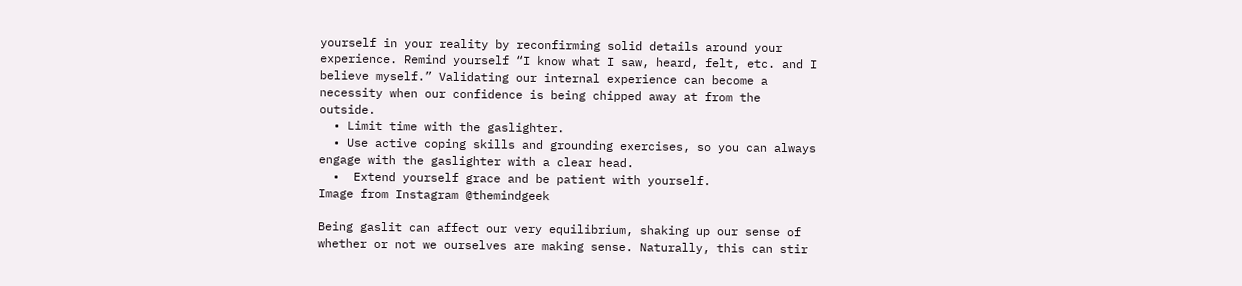yourself in your reality by reconfirming solid details around your experience. Remind yourself “I know what I saw, heard, felt, etc. and I believe myself.” Validating our internal experience can become a necessity when our confidence is being chipped away at from the outside.
  • Limit time with the gaslighter.
  • Use active coping skills and grounding exercises, so you can always engage with the gaslighter with a clear head.
  •  Extend yourself grace and be patient with yourself.
Image from Instagram @themindgeek

Being gaslit can affect our very equilibrium, shaking up our sense of whether or not we ourselves are making sense. Naturally, this can stir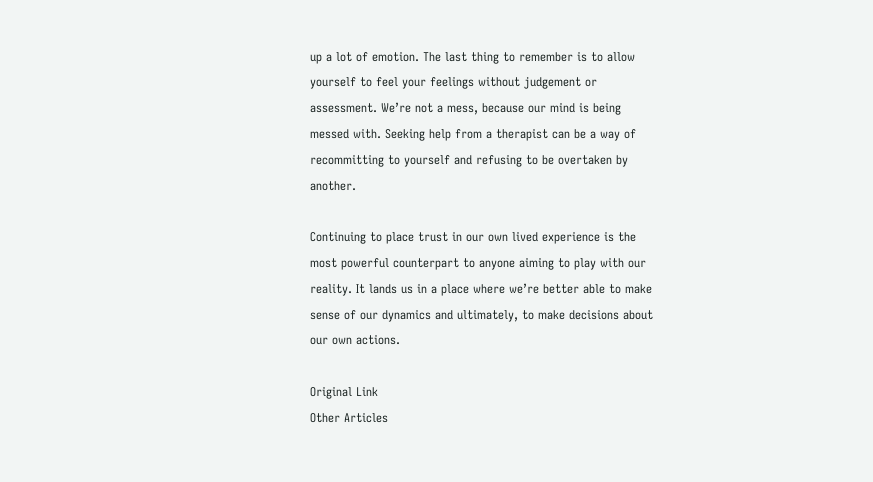up a lot of emotion. The last thing to remember is to allow yourself to feel your feelings without judgement or assessment. We’re not a mess, because our mind is being messed with. Seeking help from a therapist can be a way of recommitting to yourself and refusing to be overtaken by another.

Continuing to place trust in our own lived experience is the most powerful counterpart to anyone aiming to play with our reality. It lands us in a place where we’re better able to make sense of our dynamics and ultimately, to make decisions about our own actions.

Original Link
Other Articles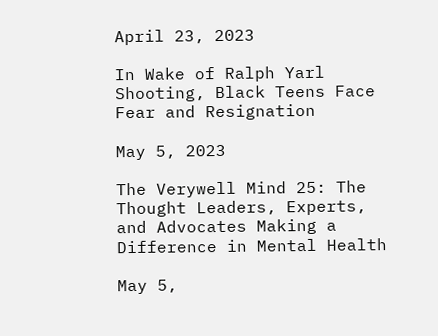April 23, 2023

In Wake of Ralph Yarl Shooting, Black Teens Face Fear and Resignation

May 5, 2023

The Verywell Mind 25: The Thought Leaders, Experts, and Advocates Making a Difference in Mental Health

May 5,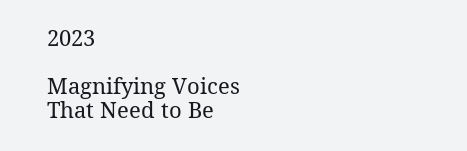2023

Magnifying Voices That Need to Be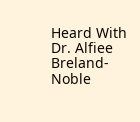Heard With Dr. Alfiee Breland-Noble